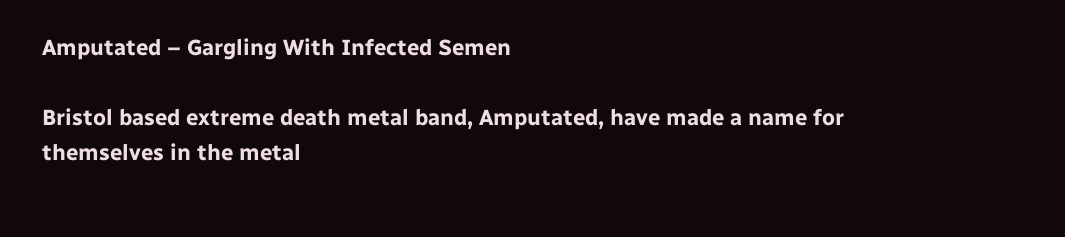Amputated – Gargling With Infected Semen

Bristol based extreme death metal band, Amputated, have made a name for themselves in the metal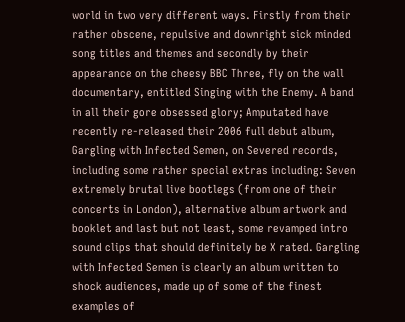world in two very different ways. Firstly from their rather obscene, repulsive and downright sick minded song titles and themes and secondly by their appearance on the cheesy BBC Three, fly on the wall documentary, entitled Singing with the Enemy. A band in all their gore obsessed glory; Amputated have recently re-released their 2006 full debut album, Gargling with Infected Semen, on Severed records, including some rather special extras including: Seven extremely brutal live bootlegs (from one of their concerts in London), alternative album artwork and booklet and last but not least, some revamped intro sound clips that should definitely be X rated. Gargling with Infected Semen is clearly an album written to shock audiences, made up of some of the finest examples of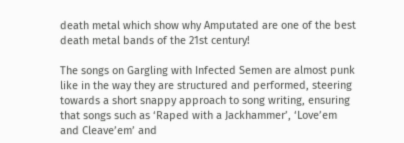death metal which show why Amputated are one of the best death metal bands of the 21st century!

The songs on Gargling with Infected Semen are almost punk like in the way they are structured and performed, steering towards a short snappy approach to song writing, ensuring that songs such as ‘Raped with a Jackhammer’, ‘Love’em and Cleave’em’ and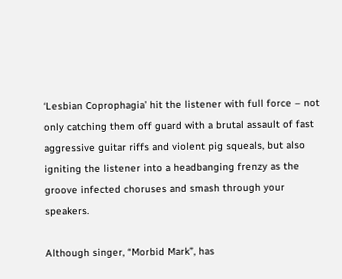‘Lesbian Coprophagia’ hit the listener with full force – not only catching them off guard with a brutal assault of fast aggressive guitar riffs and violent pig squeals, but also igniting the listener into a headbanging frenzy as the groove infected choruses and smash through your speakers.

Although singer, “Morbid Mark”, has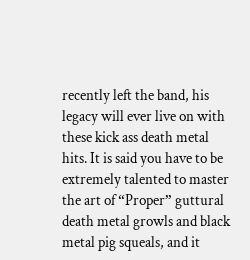recently left the band, his legacy will ever live on with these kick ass death metal hits. It is said you have to be extremely talented to master the art of “Proper” guttural death metal growls and black metal pig squeals, and it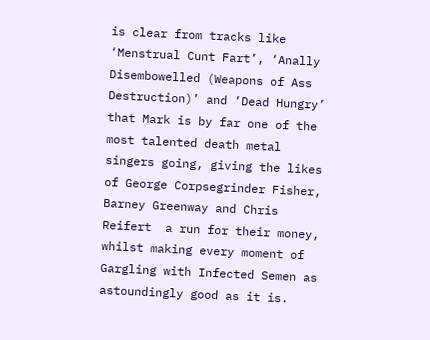is clear from tracks like ‘Menstrual Cunt Fart’, ‘Anally Disembowelled (Weapons of Ass Destruction)’ and ‘Dead Hungry’ that Mark is by far one of the most talented death metal singers going, giving the likes of George Corpsegrinder Fisher, Barney Greenway and Chris Reifert  a run for their money, whilst making every moment of Gargling with Infected Semen as astoundingly good as it is.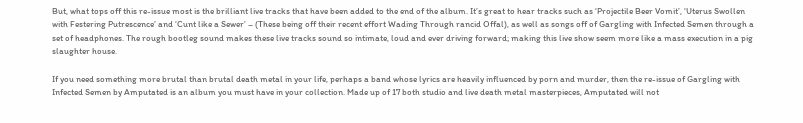But, what tops off this re-issue most is the brilliant live tracks that have been added to the end of the album. It’s great to hear tracks such as ‘Projectile Beer Vomit’, ‘Uterus Swollen with Festering Putrescence’ and ‘Cunt like a Sewer’ – (These being off their recent effort Wading Through rancid Offal), as well as songs off of Gargling with Infected Semen through a set of headphones. The rough bootleg sound makes these live tracks sound so intimate, loud and ever driving forward; making this live show seem more like a mass execution in a pig slaughter house.

If you need something more brutal than brutal death metal in your life, perhaps a band whose lyrics are heavily influenced by porn and murder, then the re-issue of Gargling with Infected Semen by Amputated is an album you must have in your collection. Made up of 17 both studio and live death metal masterpieces, Amputated will not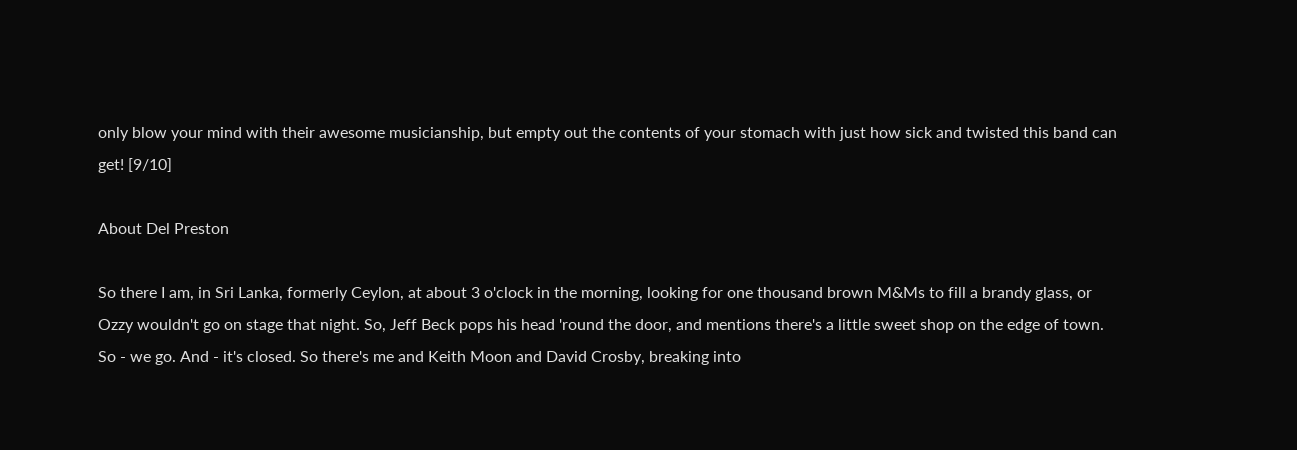only blow your mind with their awesome musicianship, but empty out the contents of your stomach with just how sick and twisted this band can get! [9/10]

About Del Preston

So there I am, in Sri Lanka, formerly Ceylon, at about 3 o'clock in the morning, looking for one thousand brown M&Ms to fill a brandy glass, or Ozzy wouldn't go on stage that night. So, Jeff Beck pops his head 'round the door, and mentions there's a little sweet shop on the edge of town. So - we go. And - it's closed. So there's me and Keith Moon and David Crosby, breaking into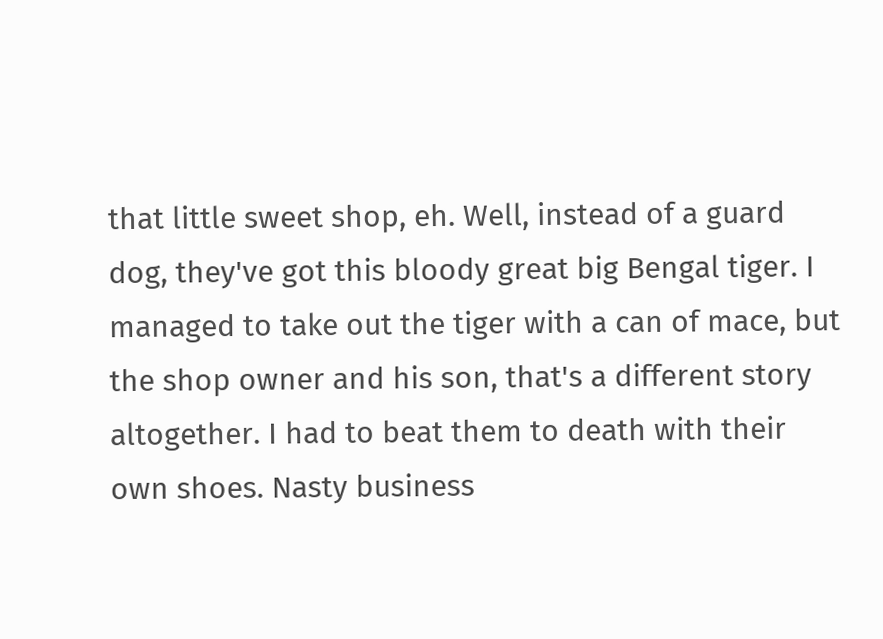that little sweet shop, eh. Well, instead of a guard dog, they've got this bloody great big Bengal tiger. I managed to take out the tiger with a can of mace, but the shop owner and his son, that's a different story altogether. I had to beat them to death with their own shoes. Nasty business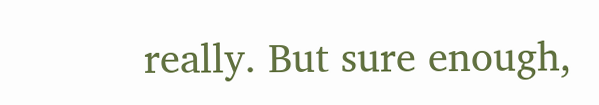really. But sure enough,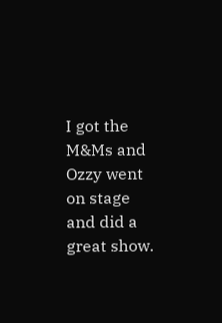I got the M&Ms and Ozzy went on stage and did a great show.